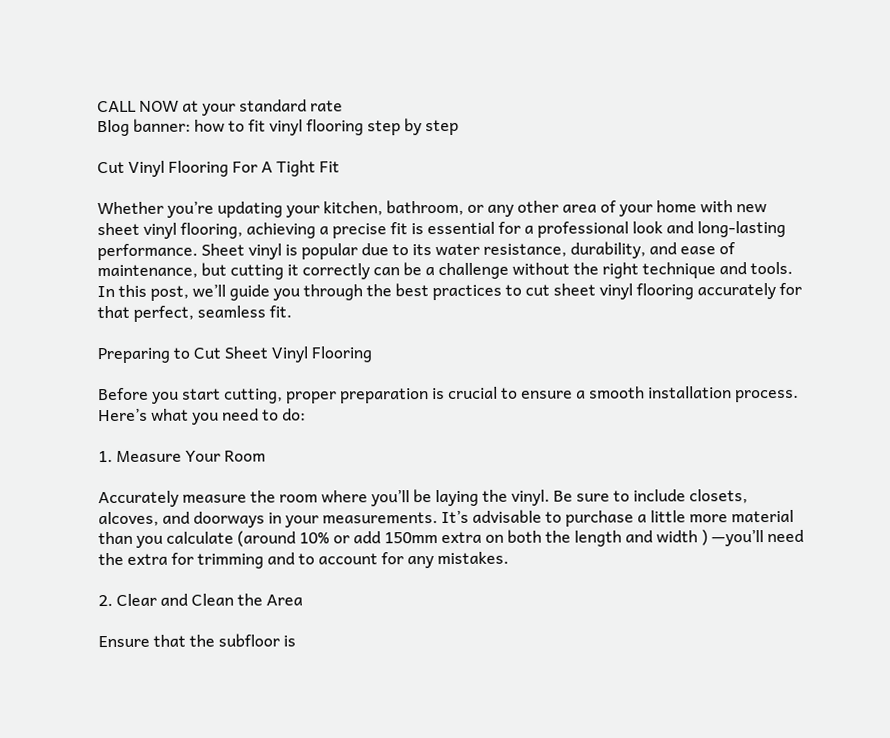CALL NOW at your standard rate
Blog banner: how to fit vinyl flooring step by step

Cut Vinyl Flooring For A Tight Fit

Whether you’re updating your kitchen, bathroom, or any other area of your home with new sheet vinyl flooring, achieving a precise fit is essential for a professional look and long-lasting performance. Sheet vinyl is popular due to its water resistance, durability, and ease of maintenance, but cutting it correctly can be a challenge without the right technique and tools. In this post, we’ll guide you through the best practices to cut sheet vinyl flooring accurately for that perfect, seamless fit.

Preparing to Cut Sheet Vinyl Flooring

Before you start cutting, proper preparation is crucial to ensure a smooth installation process. Here’s what you need to do:

1. Measure Your Room

Accurately measure the room where you’ll be laying the vinyl. Be sure to include closets, alcoves, and doorways in your measurements. It’s advisable to purchase a little more material than you calculate (around 10% or add 150mm extra on both the length and width ) —you’ll need the extra for trimming and to account for any mistakes.

2. Clear and Clean the Area

Ensure that the subfloor is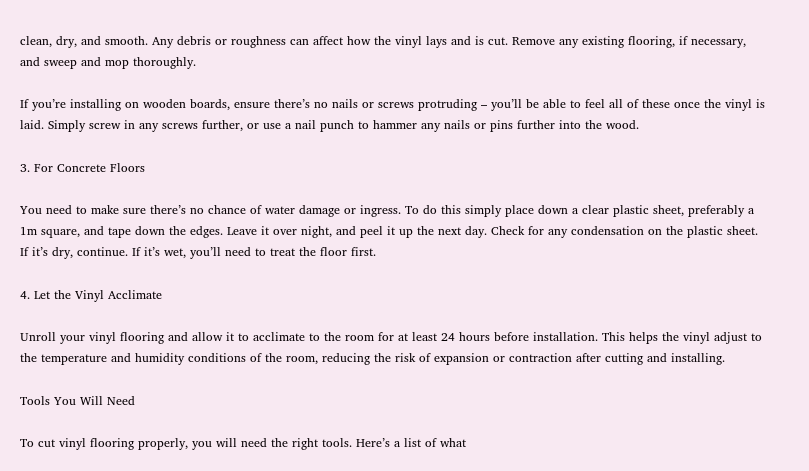clean, dry, and smooth. Any debris or roughness can affect how the vinyl lays and is cut. Remove any existing flooring, if necessary, and sweep and mop thoroughly.

If you’re installing on wooden boards, ensure there’s no nails or screws protruding – you’ll be able to feel all of these once the vinyl is laid. Simply screw in any screws further, or use a nail punch to hammer any nails or pins further into the wood.

3. For Concrete Floors

You need to make sure there’s no chance of water damage or ingress. To do this simply place down a clear plastic sheet, preferably a 1m square, and tape down the edges. Leave it over night, and peel it up the next day. Check for any condensation on the plastic sheet. If it’s dry, continue. If it’s wet, you’ll need to treat the floor first.

4. Let the Vinyl Acclimate

Unroll your vinyl flooring and allow it to acclimate to the room for at least 24 hours before installation. This helps the vinyl adjust to the temperature and humidity conditions of the room, reducing the risk of expansion or contraction after cutting and installing.

Tools You Will Need

To cut vinyl flooring properly, you will need the right tools. Here’s a list of what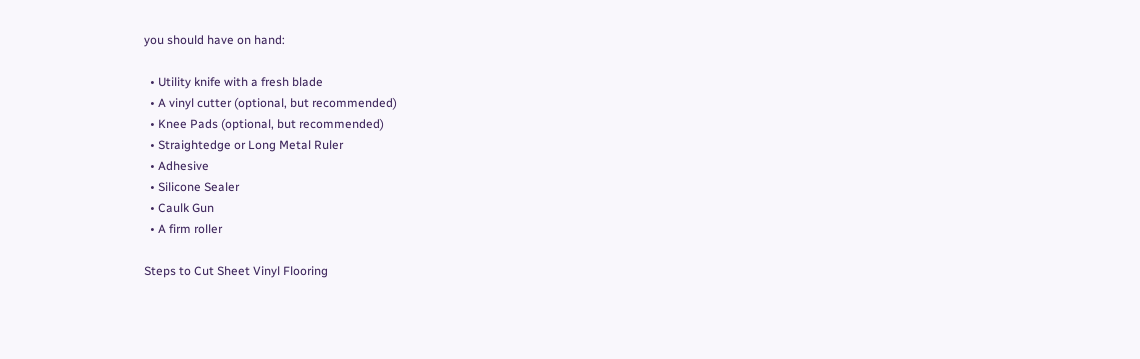you should have on hand:

  • Utility knife with a fresh blade
  • A vinyl cutter (optional, but recommended)
  • Knee Pads (optional, but recommended)
  • Straightedge or Long Metal Ruler
  • Adhesive
  • Silicone Sealer
  • Caulk Gun
  • A firm roller

Steps to Cut Sheet Vinyl Flooring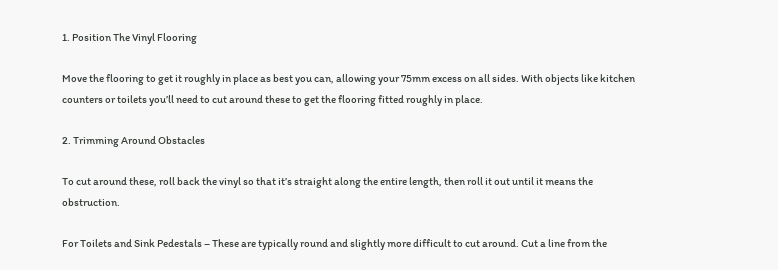1. Position The Vinyl Flooring

Move the flooring to get it roughly in place as best you can, allowing your 75mm excess on all sides. With objects like kitchen counters or toilets you’ll need to cut around these to get the flooring fitted roughly in place.

2. Trimming Around Obstacles

To cut around these, roll back the vinyl so that it’s straight along the entire length, then roll it out until it means the obstruction.

For Toilets and Sink Pedestals – These are typically round and slightly more difficult to cut around. Cut a line from the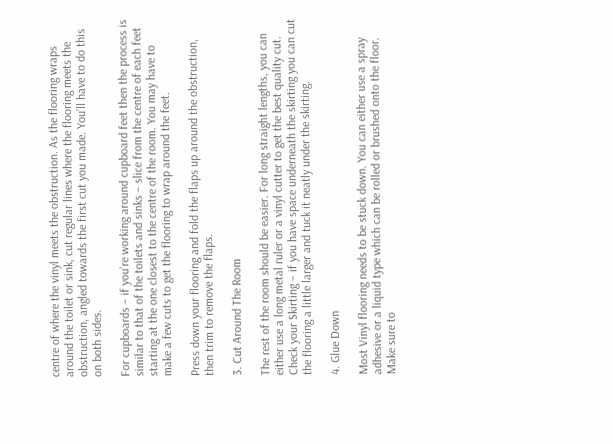centre of where the vinyl meets the obstruction. As the flooring wraps around the toilet or sink, cut regular lines where the flooring meets the obstruction, angled towards the first cut you made. You’ll have to do this on both sides.

For cupboards – if you’re working around cupboard feet then the process is similar to that of the toilets and sinks – slice from the centre of each feet starting at the one closest to the centre of the room. You may have to make a few cuts to get the flooring to wrap around the feet.

Press down your flooring and fold the flaps up around the obstruction, then trim to remove the flaps.

3. Cut Around The Room

The rest of the room should be easier. For long straight lengths, you can either use a long metal ruler or a vinyl cutter to get the best quality cut. Check your Skirting – if you have space underneath the skirting you can cut the flooring a little larger and tuck it neatly under the skirting.

4. Glue Down

Most Vinyl flooring needs to be stuck down. You can either use a spray adhesive or a liquid type which can be rolled or brushed onto the floor. Make sure to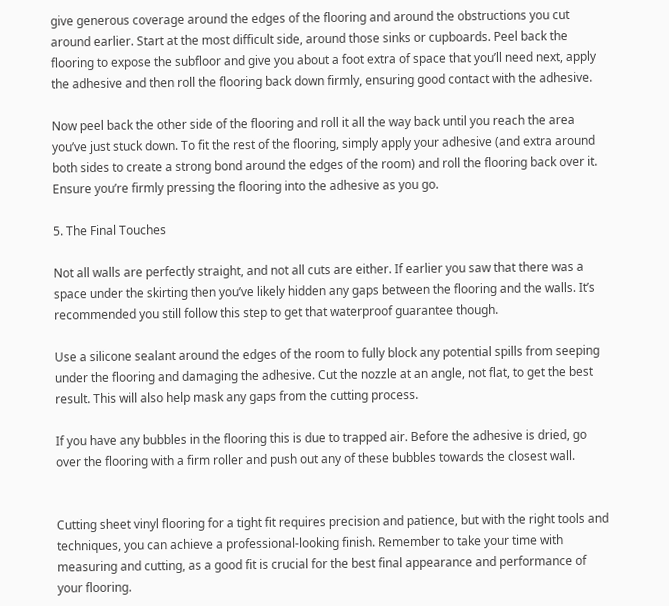give generous coverage around the edges of the flooring and around the obstructions you cut around earlier. Start at the most difficult side, around those sinks or cupboards. Peel back the flooring to expose the subfloor and give you about a foot extra of space that you’ll need next, apply the adhesive and then roll the flooring back down firmly, ensuring good contact with the adhesive.

Now peel back the other side of the flooring and roll it all the way back until you reach the area you’ve just stuck down. To fit the rest of the flooring, simply apply your adhesive (and extra around both sides to create a strong bond around the edges of the room) and roll the flooring back over it. Ensure you’re firmly pressing the flooring into the adhesive as you go.

5. The Final Touches

Not all walls are perfectly straight, and not all cuts are either. If earlier you saw that there was a space under the skirting then you’ve likely hidden any gaps between the flooring and the walls. It’s recommended you still follow this step to get that waterproof guarantee though.

Use a silicone sealant around the edges of the room to fully block any potential spills from seeping under the flooring and damaging the adhesive. Cut the nozzle at an angle, not flat, to get the best result. This will also help mask any gaps from the cutting process.

If you have any bubbles in the flooring this is due to trapped air. Before the adhesive is dried, go over the flooring with a firm roller and push out any of these bubbles towards the closest wall.


Cutting sheet vinyl flooring for a tight fit requires precision and patience, but with the right tools and techniques, you can achieve a professional-looking finish. Remember to take your time with measuring and cutting, as a good fit is crucial for the best final appearance and performance of your flooring.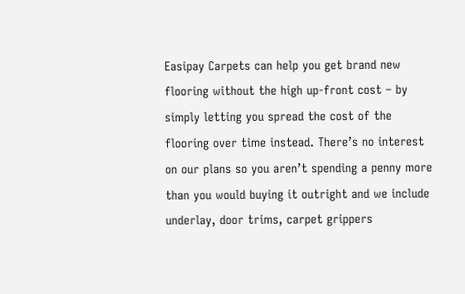Easipay Carpets can help you get brand new flooring without the high up-front cost – by simply letting you spread the cost of the flooring over time instead. There’s no interest on our plans so you aren’t spending a penny more than you would buying it outright and we include underlay, door trims, carpet grippers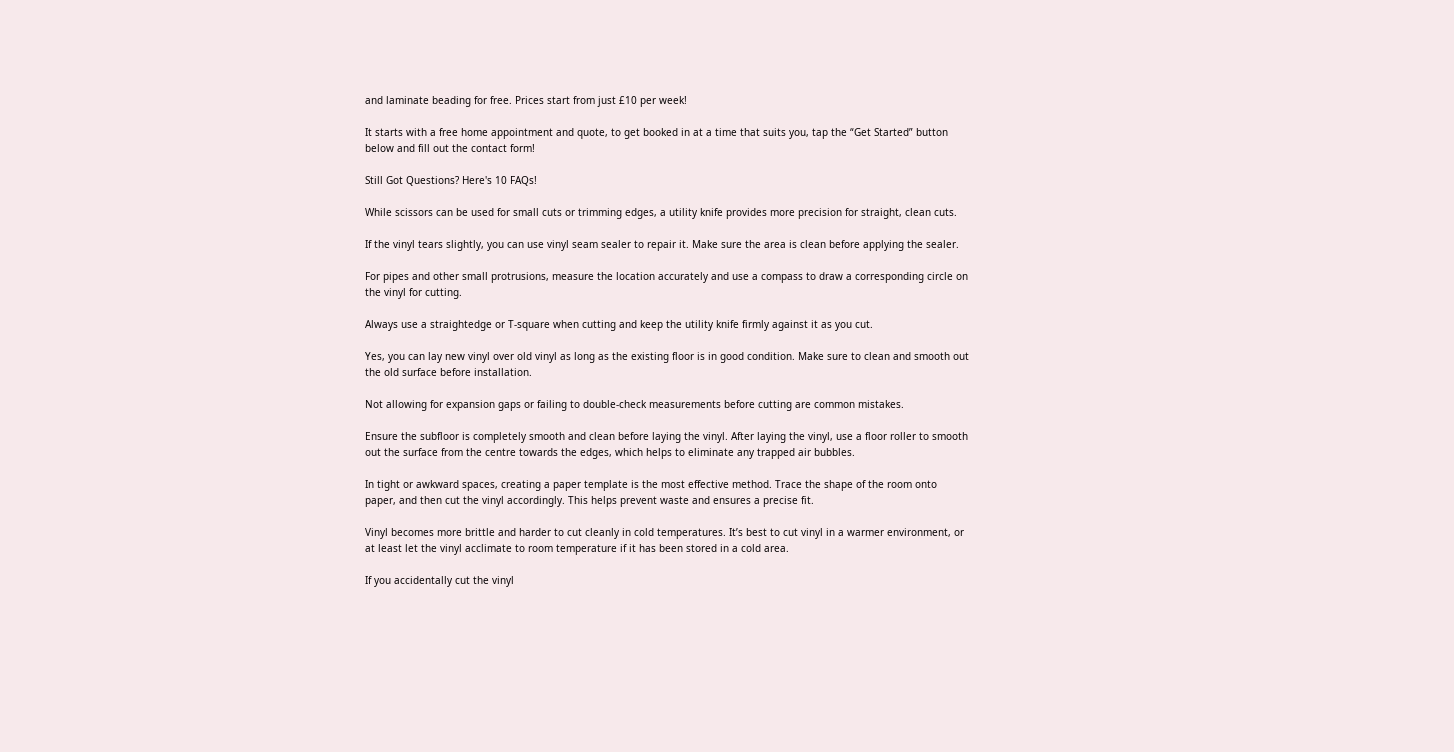and laminate beading for free. Prices start from just £10 per week!

It starts with a free home appointment and quote, to get booked in at a time that suits you, tap the “Get Started” button below and fill out the contact form!

Still Got Questions? Here's 10 FAQs!

While scissors can be used for small cuts or trimming edges, a utility knife provides more precision for straight, clean cuts.

If the vinyl tears slightly, you can use vinyl seam sealer to repair it. Make sure the area is clean before applying the sealer.

For pipes and other small protrusions, measure the location accurately and use a compass to draw a corresponding circle on the vinyl for cutting.

Always use a straightedge or T-square when cutting and keep the utility knife firmly against it as you cut.

Yes, you can lay new vinyl over old vinyl as long as the existing floor is in good condition. Make sure to clean and smooth out the old surface before installation.

Not allowing for expansion gaps or failing to double-check measurements before cutting are common mistakes.

Ensure the subfloor is completely smooth and clean before laying the vinyl. After laying the vinyl, use a floor roller to smooth out the surface from the centre towards the edges, which helps to eliminate any trapped air bubbles.

In tight or awkward spaces, creating a paper template is the most effective method. Trace the shape of the room onto paper, and then cut the vinyl accordingly. This helps prevent waste and ensures a precise fit.

Vinyl becomes more brittle and harder to cut cleanly in cold temperatures. It’s best to cut vinyl in a warmer environment, or at least let the vinyl acclimate to room temperature if it has been stored in a cold area.

If you accidentally cut the vinyl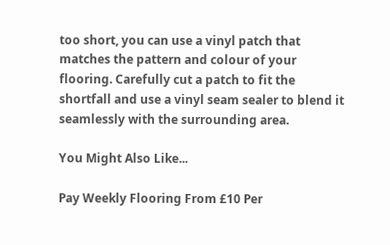too short, you can use a vinyl patch that matches the pattern and colour of your flooring. Carefully cut a patch to fit the shortfall and use a vinyl seam sealer to blend it seamlessly with the surrounding area.

You Might Also Like...

Pay Weekly Flooring From £10 Per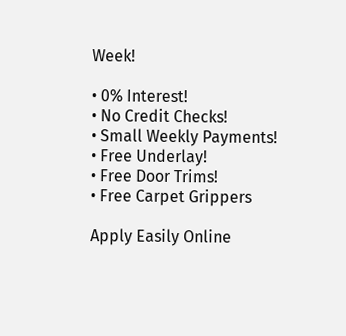Week!

• 0% Interest!
• No Credit Checks!
• Small Weekly Payments!
• Free Underlay!
• Free Door Trims!
• Free Carpet Grippers

Apply Easily Online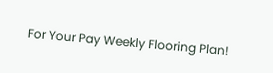For Your Pay Weekly Flooring Plan!